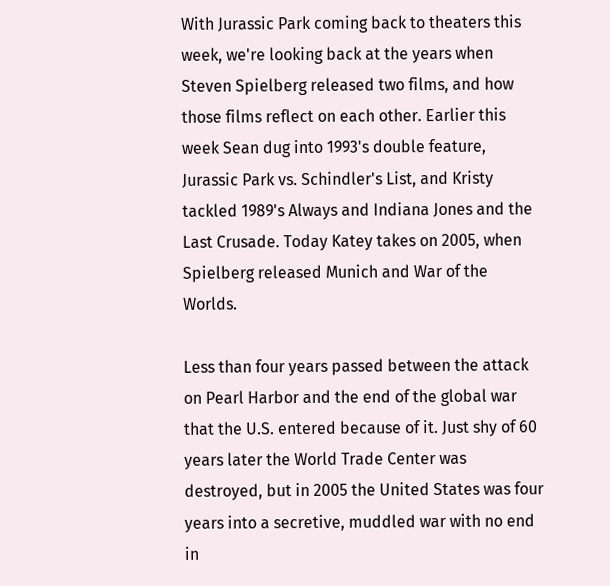With Jurassic Park coming back to theaters this week, we're looking back at the years when Steven Spielberg released two films, and how those films reflect on each other. Earlier this week Sean dug into 1993's double feature, Jurassic Park vs. Schindler's List, and Kristy tackled 1989's Always and Indiana Jones and the Last Crusade. Today Katey takes on 2005, when Spielberg released Munich and War of the Worlds.

Less than four years passed between the attack on Pearl Harbor and the end of the global war that the U.S. entered because of it. Just shy of 60 years later the World Trade Center was destroyed, but in 2005 the United States was four years into a secretive, muddled war with no end in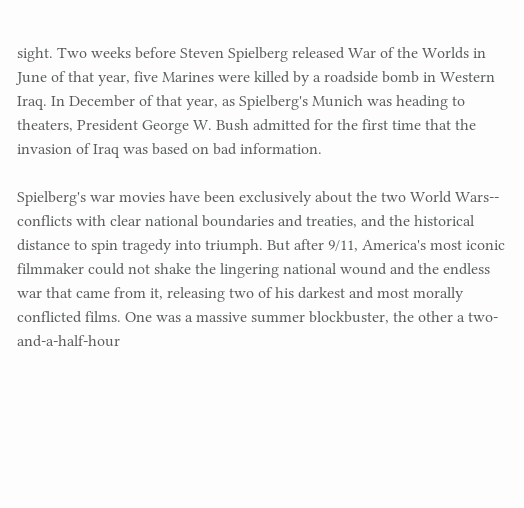sight. Two weeks before Steven Spielberg released War of the Worlds in June of that year, five Marines were killed by a roadside bomb in Western Iraq. In December of that year, as Spielberg's Munich was heading to theaters, President George W. Bush admitted for the first time that the invasion of Iraq was based on bad information.

Spielberg's war movies have been exclusively about the two World Wars-- conflicts with clear national boundaries and treaties, and the historical distance to spin tragedy into triumph. But after 9/11, America's most iconic filmmaker could not shake the lingering national wound and the endless war that came from it, releasing two of his darkest and most morally conflicted films. One was a massive summer blockbuster, the other a two-and-a-half-hour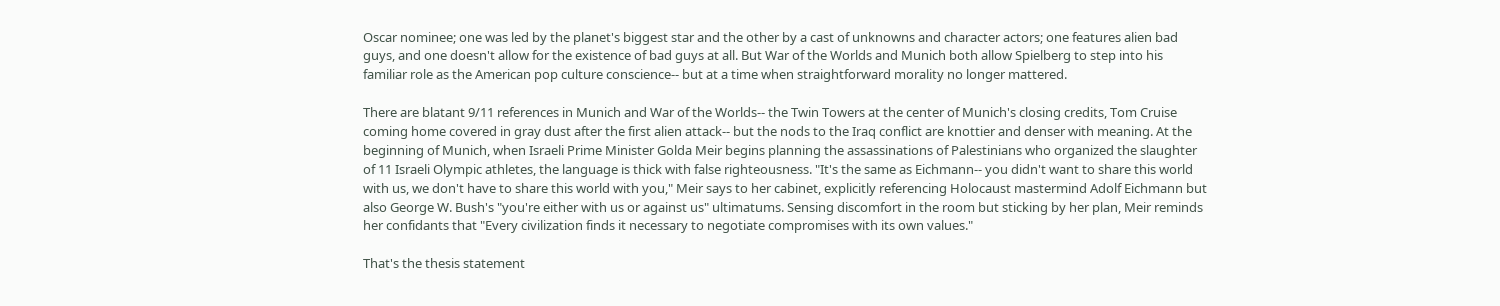Oscar nominee; one was led by the planet's biggest star and the other by a cast of unknowns and character actors; one features alien bad guys, and one doesn't allow for the existence of bad guys at all. But War of the Worlds and Munich both allow Spielberg to step into his familiar role as the American pop culture conscience-- but at a time when straightforward morality no longer mattered.

There are blatant 9/11 references in Munich and War of the Worlds-- the Twin Towers at the center of Munich's closing credits, Tom Cruise coming home covered in gray dust after the first alien attack-- but the nods to the Iraq conflict are knottier and denser with meaning. At the beginning of Munich, when Israeli Prime Minister Golda Meir begins planning the assassinations of Palestinians who organized the slaughter of 11 Israeli Olympic athletes, the language is thick with false righteousness. "It's the same as Eichmann-- you didn't want to share this world with us, we don't have to share this world with you," Meir says to her cabinet, explicitly referencing Holocaust mastermind Adolf Eichmann but also George W. Bush's "you're either with us or against us" ultimatums. Sensing discomfort in the room but sticking by her plan, Meir reminds her confidants that "Every civilization finds it necessary to negotiate compromises with its own values."

That's the thesis statement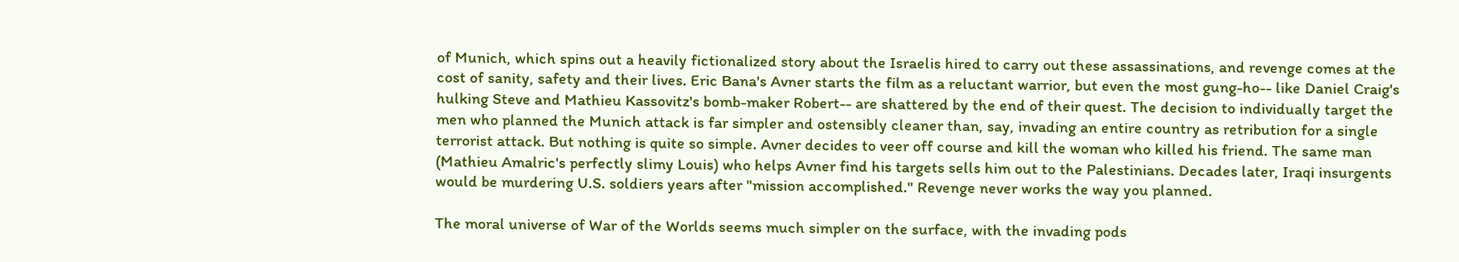of Munich, which spins out a heavily fictionalized story about the Israelis hired to carry out these assassinations, and revenge comes at the cost of sanity, safety and their lives. Eric Bana's Avner starts the film as a reluctant warrior, but even the most gung-ho-- like Daniel Craig's hulking Steve and Mathieu Kassovitz's bomb-maker Robert-- are shattered by the end of their quest. The decision to individually target the men who planned the Munich attack is far simpler and ostensibly cleaner than, say, invading an entire country as retribution for a single terrorist attack. But nothing is quite so simple. Avner decides to veer off course and kill the woman who killed his friend. The same man (Mathieu Amalric's perfectly slimy Louis) who helps Avner find his targets sells him out to the Palestinians. Decades later, Iraqi insurgents would be murdering U.S. soldiers years after "mission accomplished." Revenge never works the way you planned.

The moral universe of War of the Worlds seems much simpler on the surface, with the invading pods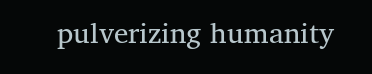pulverizing humanity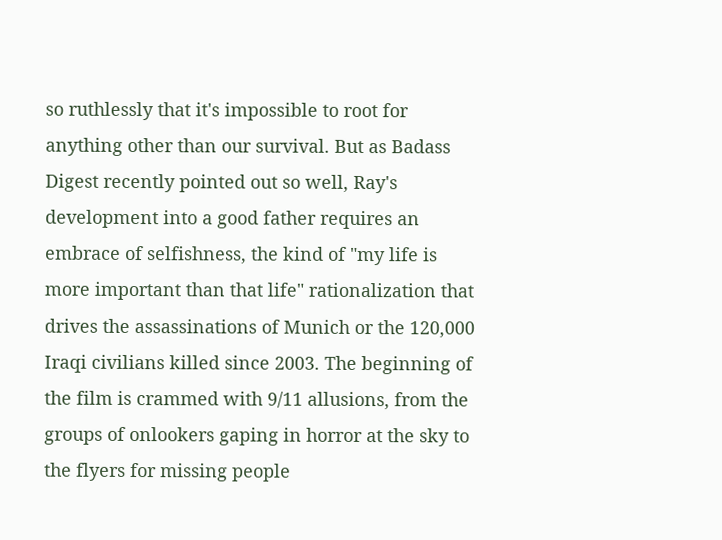so ruthlessly that it's impossible to root for anything other than our survival. But as Badass Digest recently pointed out so well, Ray's development into a good father requires an embrace of selfishness, the kind of "my life is more important than that life" rationalization that drives the assassinations of Munich or the 120,000 Iraqi civilians killed since 2003. The beginning of the film is crammed with 9/11 allusions, from the groups of onlookers gaping in horror at the sky to the flyers for missing people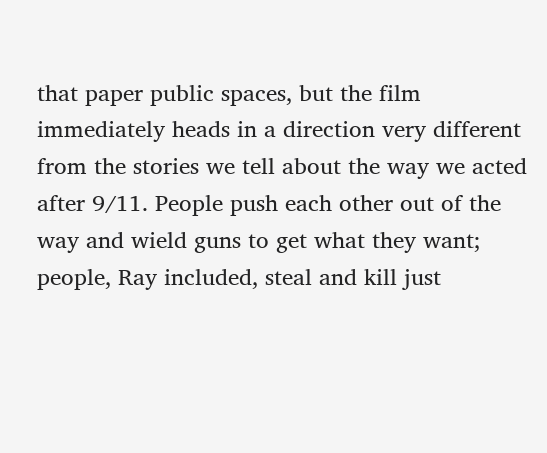that paper public spaces, but the film immediately heads in a direction very different from the stories we tell about the way we acted after 9/11. People push each other out of the way and wield guns to get what they want; people, Ray included, steal and kill just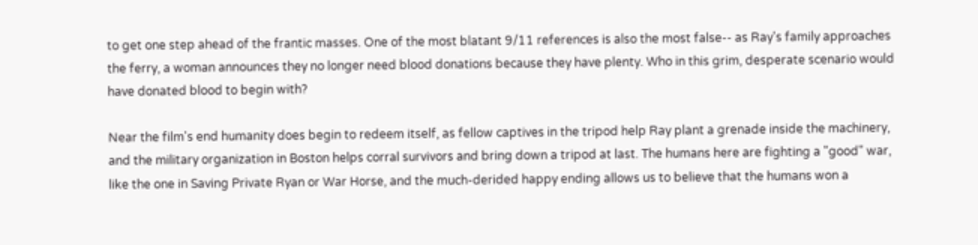to get one step ahead of the frantic masses. One of the most blatant 9/11 references is also the most false-- as Ray's family approaches the ferry, a woman announces they no longer need blood donations because they have plenty. Who in this grim, desperate scenario would have donated blood to begin with?

Near the film's end humanity does begin to redeem itself, as fellow captives in the tripod help Ray plant a grenade inside the machinery, and the military organization in Boston helps corral survivors and bring down a tripod at last. The humans here are fighting a "good" war, like the one in Saving Private Ryan or War Horse, and the much-derided happy ending allows us to believe that the humans won a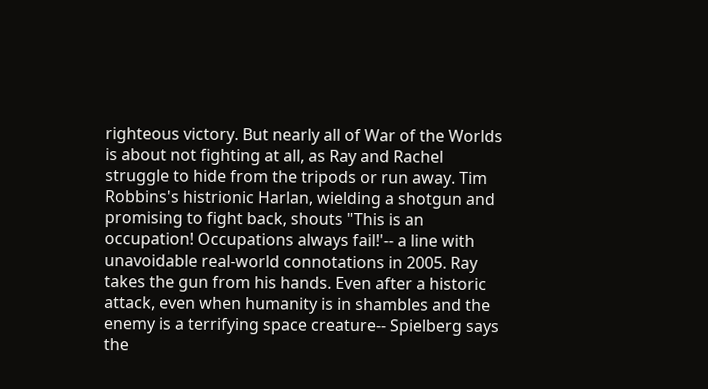righteous victory. But nearly all of War of the Worlds is about not fighting at all, as Ray and Rachel struggle to hide from the tripods or run away. Tim Robbins's histrionic Harlan, wielding a shotgun and promising to fight back, shouts "This is an occupation! Occupations always fail!'-- a line with unavoidable real-world connotations in 2005. Ray takes the gun from his hands. Even after a historic attack, even when humanity is in shambles and the enemy is a terrifying space creature-- Spielberg says the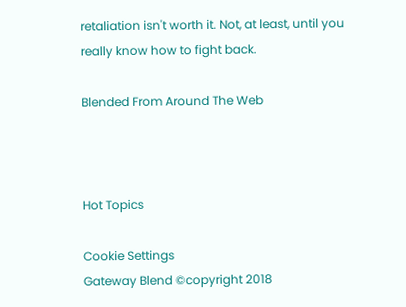retaliation isn't worth it. Not, at least, until you really know how to fight back.

Blended From Around The Web



Hot Topics

Cookie Settings
Gateway Blend ©copyright 2018